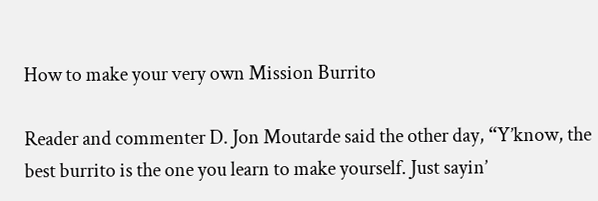How to make your very own Mission Burrito

Reader and commenter D. Jon Moutarde said the other day, “Y’know, the best burrito is the one you learn to make yourself. Just sayin’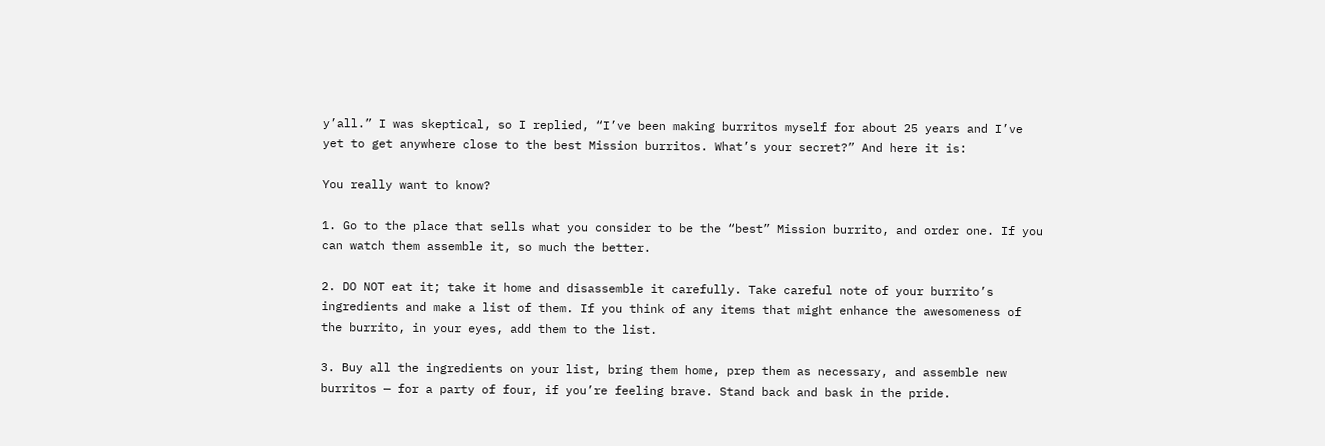y’all.” I was skeptical, so I replied, “I’ve been making burritos myself for about 25 years and I’ve yet to get anywhere close to the best Mission burritos. What’s your secret?” And here it is:

You really want to know?

1. Go to the place that sells what you consider to be the “best” Mission burrito, and order one. If you can watch them assemble it, so much the better.

2. DO NOT eat it; take it home and disassemble it carefully. Take careful note of your burrito’s ingredients and make a list of them. If you think of any items that might enhance the awesomeness of the burrito, in your eyes, add them to the list.

3. Buy all the ingredients on your list, bring them home, prep them as necessary, and assemble new burritos — for a party of four, if you’re feeling brave. Stand back and bask in the pride.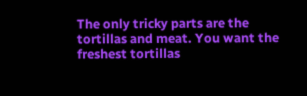The only tricky parts are the tortillas and meat. You want the freshest tortillas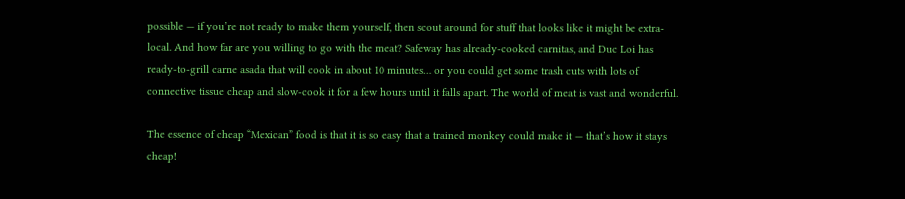possible — if you’re not ready to make them yourself, then scout around for stuff that looks like it might be extra-local. And how far are you willing to go with the meat? Safeway has already-cooked carnitas, and Duc Loi has ready-to-grill carne asada that will cook in about 10 minutes… or you could get some trash cuts with lots of connective tissue cheap and slow-cook it for a few hours until it falls apart. The world of meat is vast and wonderful.

The essence of cheap “Mexican” food is that it is so easy that a trained monkey could make it — that’s how it stays cheap!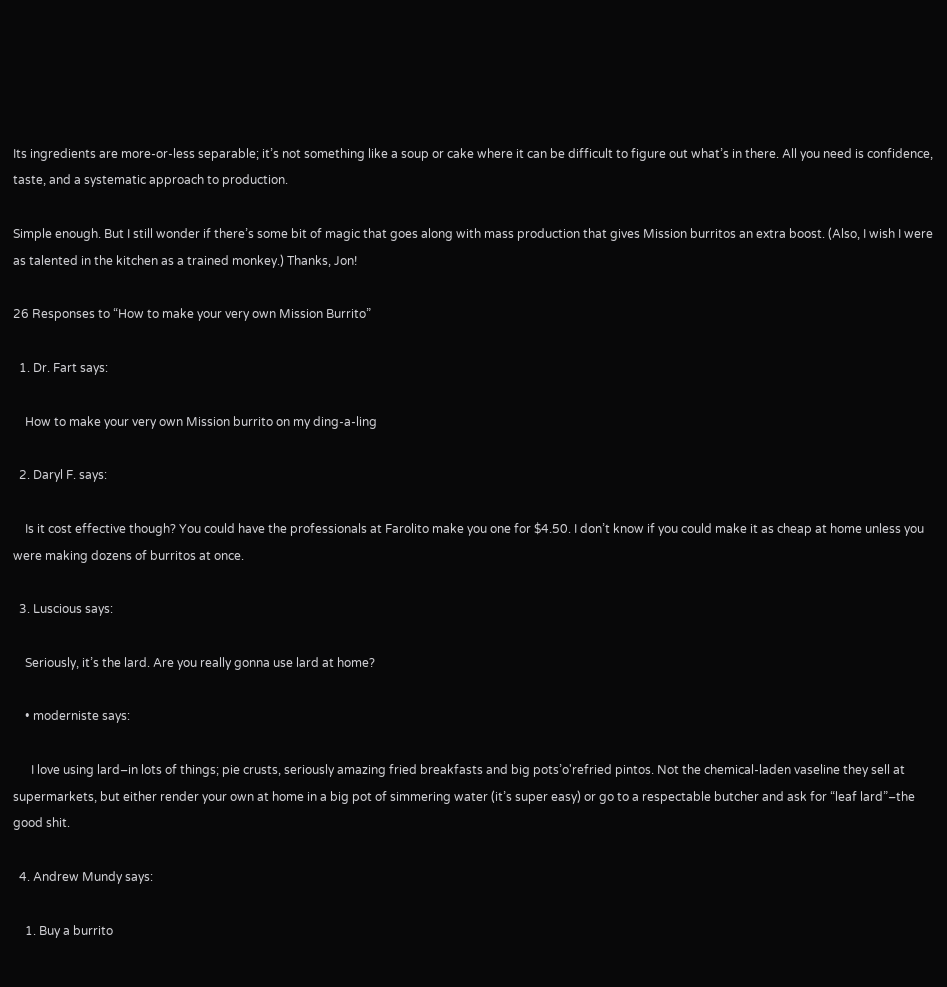Its ingredients are more-or-less separable; it’s not something like a soup or cake where it can be difficult to figure out what’s in there. All you need is confidence, taste, and a systematic approach to production.

Simple enough. But I still wonder if there’s some bit of magic that goes along with mass production that gives Mission burritos an extra boost. (Also, I wish I were as talented in the kitchen as a trained monkey.) Thanks, Jon!

26 Responses to “How to make your very own Mission Burrito”

  1. Dr. Fart says:

    How to make your very own Mission burrito on my ding-a-ling

  2. Daryl F. says:

    Is it cost effective though? You could have the professionals at Farolito make you one for $4.50. I don’t know if you could make it as cheap at home unless you were making dozens of burritos at once.

  3. Luscious says:

    Seriously, it’s the lard. Are you really gonna use lard at home?

    • moderniste says:

      I love using lard–in lots of things; pie crusts, seriously amazing fried breakfasts and big pots’o'refried pintos. Not the chemical-laden vaseline they sell at supermarkets, but either render your own at home in a big pot of simmering water (it’s super easy) or go to a respectable butcher and ask for “leaf lard”–the good shit.

  4. Andrew Mundy says:

    1. Buy a burrito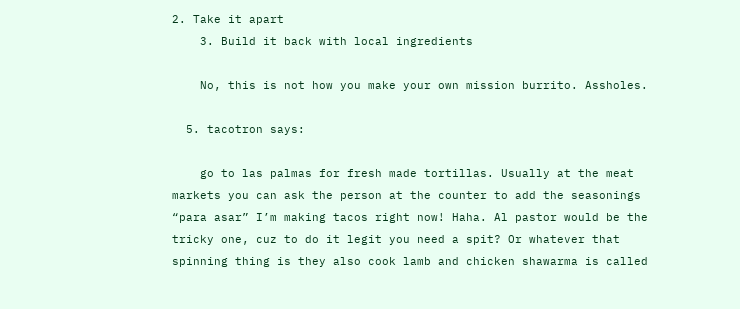2. Take it apart
    3. Build it back with local ingredients

    No, this is not how you make your own mission burrito. Assholes.

  5. tacotron says:

    go to las palmas for fresh made tortillas. Usually at the meat markets you can ask the person at the counter to add the seasonings “para asar” I’m making tacos right now! Haha. Al pastor would be the tricky one, cuz to do it legit you need a spit? Or whatever that spinning thing is they also cook lamb and chicken shawarma is called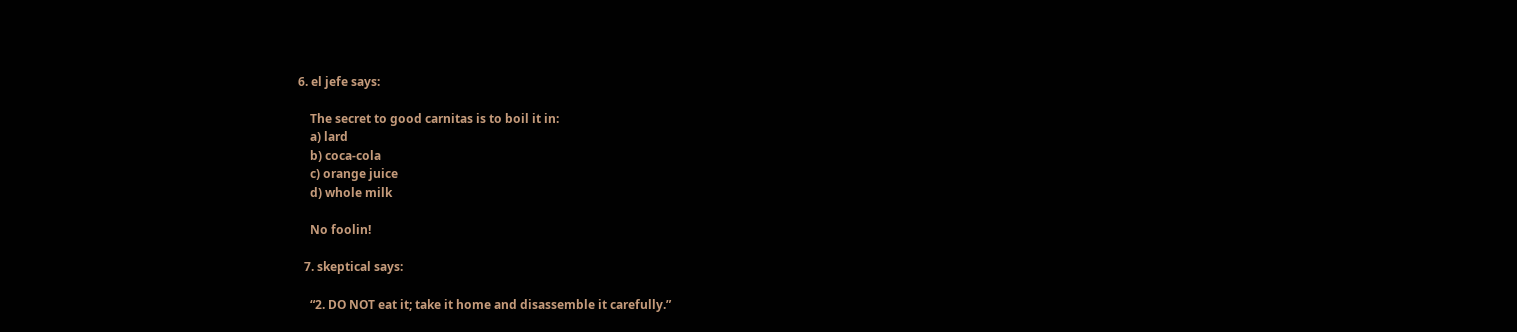6. el jefe says:

    The secret to good carnitas is to boil it in:
    a) lard
    b) coca-cola
    c) orange juice
    d) whole milk

    No foolin!

  7. skeptical says:

    “2. DO NOT eat it; take it home and disassemble it carefully.”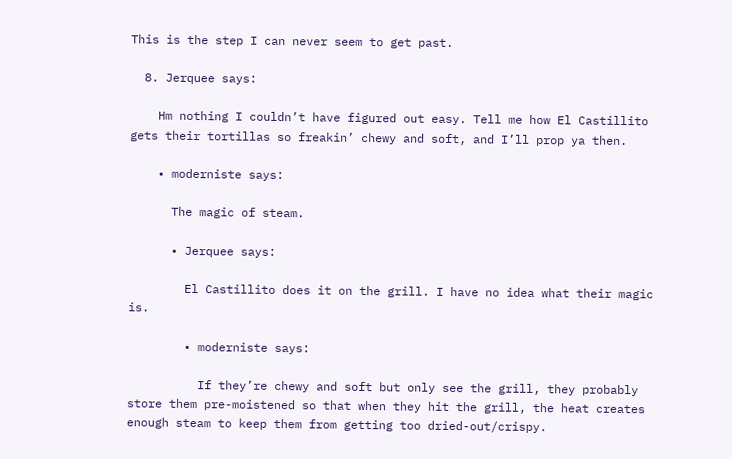This is the step I can never seem to get past.

  8. Jerquee says:

    Hm nothing I couldn’t have figured out easy. Tell me how El Castillito gets their tortillas so freakin’ chewy and soft, and I’ll prop ya then.

    • moderniste says:

      The magic of steam.

      • Jerquee says:

        El Castillito does it on the grill. I have no idea what their magic is.

        • moderniste says:

          If they’re chewy and soft but only see the grill, they probably store them pre-moistened so that when they hit the grill, the heat creates enough steam to keep them from getting too dried-out/crispy.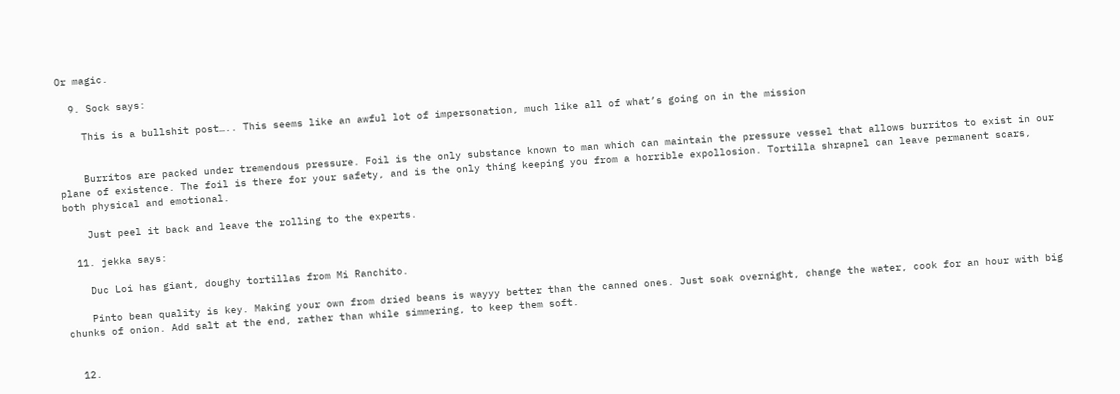Or magic.

  9. Sock says:

    This is a bullshit post….. This seems like an awful lot of impersonation, much like all of what’s going on in the mission


    Burritos are packed under tremendous pressure. Foil is the only substance known to man which can maintain the pressure vessel that allows burritos to exist in our plane of existence. The foil is there for your safety, and is the only thing keeping you from a horrible expollosion. Tortilla shrapnel can leave permanent scars, both physical and emotional.

    Just peel it back and leave the rolling to the experts.

  11. jekka says:

    Duc Loi has giant, doughy tortillas from Mi Ranchito.

    Pinto bean quality is key. Making your own from dried beans is wayyy better than the canned ones. Just soak overnight, change the water, cook for an hour with big chunks of onion. Add salt at the end, rather than while simmering, to keep them soft.


  12.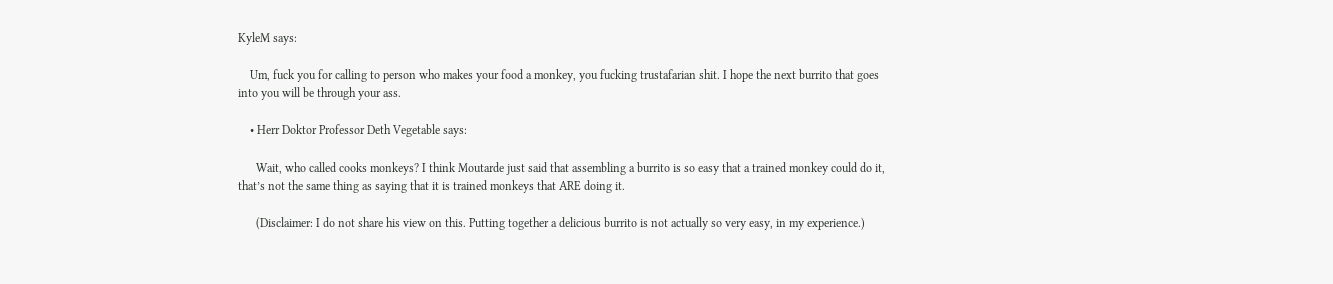KyleM says:

    Um, fuck you for calling to person who makes your food a monkey, you fucking trustafarian shit. I hope the next burrito that goes into you will be through your ass.

    • Herr Doktor Professor Deth Vegetable says:

      Wait, who called cooks monkeys? I think Moutarde just said that assembling a burrito is so easy that a trained monkey could do it, that’s not the same thing as saying that it is trained monkeys that ARE doing it.

      (Disclaimer: I do not share his view on this. Putting together a delicious burrito is not actually so very easy, in my experience.)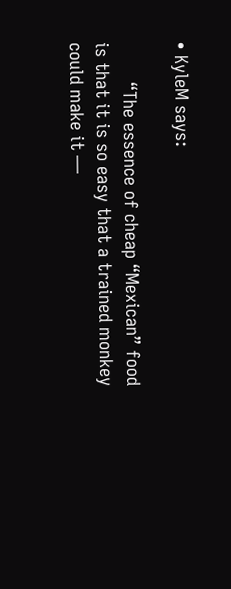• KyleM says:

        “The essence of cheap “Mexican” food is that it is so easy that a trained monkey could make it —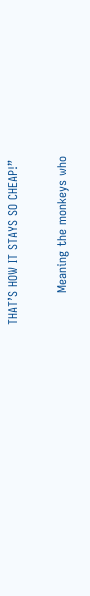THAT’S HOW IT STAYS SO CHEAP!”

        Meaning the monkeys who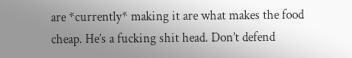are *currently* making it are what makes the food cheap. He’s a fucking shit head. Don’t defend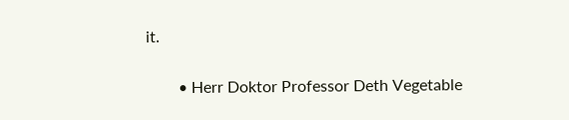it.

        • Herr Doktor Professor Deth Vegetable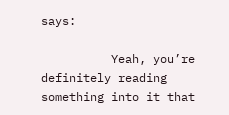says:

          Yeah, you’re definitely reading something into it that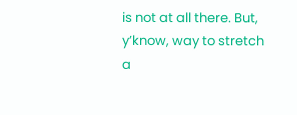is not at all there. But, y’know, way to stretch a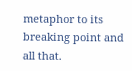metaphor to its breaking point and all that.